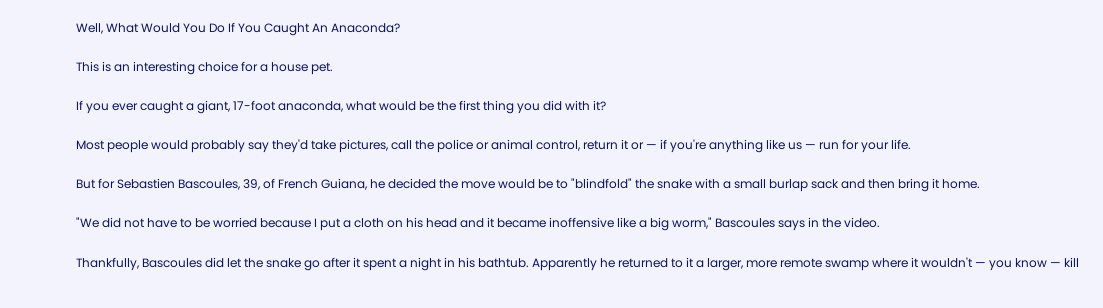Well, What Would You Do If You Caught An Anaconda?

This is an interesting choice for a house pet.

If you ever caught a giant, 17-foot anaconda, what would be the first thing you did with it?

Most people would probably say they'd take pictures, call the police or animal control, return it or — if you're anything like us — run for your life.

But for Sebastien Bascoules, 39, of French Guiana, he decided the move would be to "blindfold" the snake with a small burlap sack and then bring it home.

"We did not have to be worried because I put a cloth on his head and it became inoffensive like a big worm," Bascoules says in the video.

Thankfully, Bascoules did let the snake go after it spent a night in his bathtub. Apparently he returned to it a larger, more remote swamp where it wouldn't — you know — kill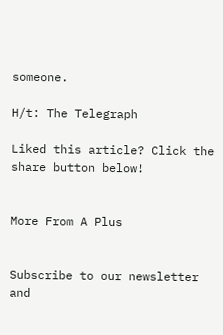someone.

H/t: The Telegraph

Liked this article? Click the share button below!


More From A Plus


Subscribe to our newsletter and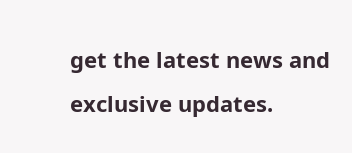get the latest news and exclusive updates.